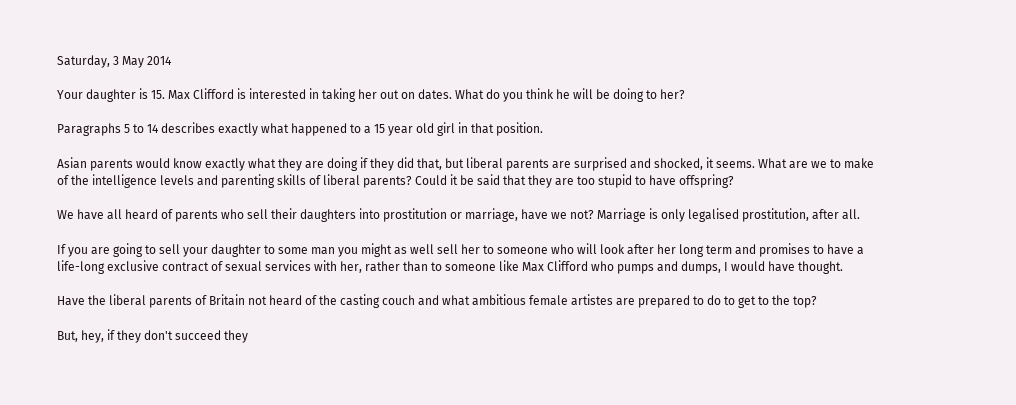Saturday, 3 May 2014

Your daughter is 15. Max Clifford is interested in taking her out on dates. What do you think he will be doing to her?

Paragraphs 5 to 14 describes exactly what happened to a 15 year old girl in that position.

Asian parents would know exactly what they are doing if they did that, but liberal parents are surprised and shocked, it seems. What are we to make of the intelligence levels and parenting skills of liberal parents? Could it be said that they are too stupid to have offspring?

We have all heard of parents who sell their daughters into prostitution or marriage, have we not? Marriage is only legalised prostitution, after all.

If you are going to sell your daughter to some man you might as well sell her to someone who will look after her long term and promises to have a life-long exclusive contract of sexual services with her, rather than to someone like Max Clifford who pumps and dumps, I would have thought.

Have the liberal parents of Britain not heard of the casting couch and what ambitious female artistes are prepared to do to get to the top?

But, hey, if they don't succeed they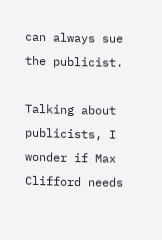can always sue the publicist.

Talking about publicists, I wonder if Max Clifford needs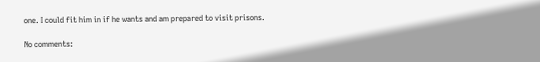one. I could fit him in if he wants and am prepared to visit prisons.

No comments: